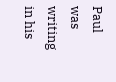Paul was writing in his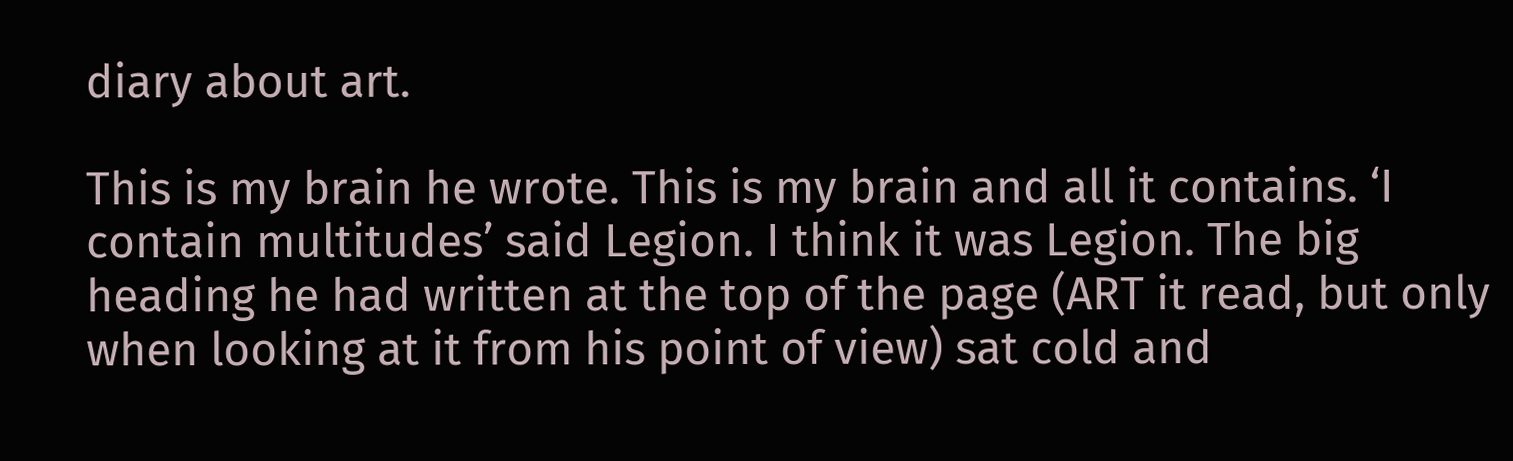diary about art.

This is my brain he wrote. This is my brain and all it contains. ‘I contain multitudes’ said Legion. I think it was Legion. The big heading he had written at the top of the page (ART it read, but only when looking at it from his point of view) sat cold and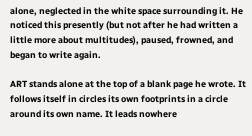alone, neglected in the white space surrounding it. He noticed this presently (but not after he had written a little more about multitudes), paused, frowned, and began to write again.

ART stands alone at the top of a blank page he wrote. It follows itself in circles its own footprints in a circle around its own name. It leads nowhere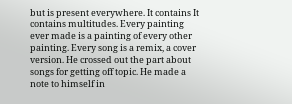but is present everywhere. It contains It contains multitudes. Every painting ever made is a painting of every other painting. Every song is a remix, a cover version. He crossed out the part about songs for getting off topic. He made a note to himself in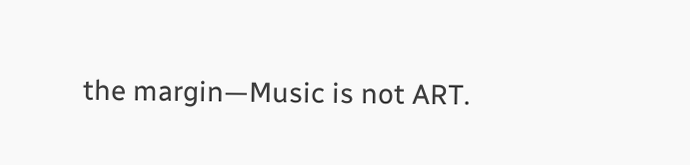the margin—Music is not ART.